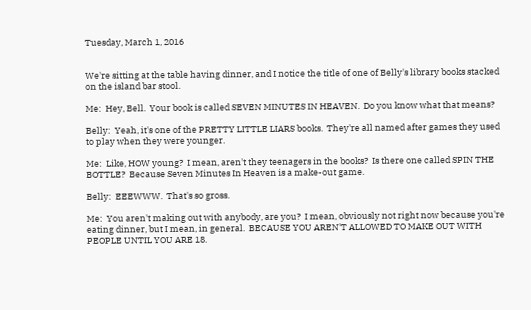Tuesday, March 1, 2016


We're sitting at the table having dinner, and I notice the title of one of Belly's library books stacked on the island bar stool.

Me:  Hey, Bell.  Your book is called SEVEN MINUTES IN HEAVEN.  Do you know what that means?

Belly:  Yeah, it's one of the PRETTY LITTLE LIARS books.  They're all named after games they used to play when they were younger.

Me:  Like, HOW young?  I mean, aren't they teenagers in the books?  Is there one called SPIN THE BOTTLE?  Because Seven Minutes In Heaven is a make-out game.

Belly:  EEEWWW.  That's so gross.

Me:  You aren't making out with anybody, are you?  I mean, obviously not right now because you're eating dinner, but I mean, in general.  BECAUSE YOU AREN'T ALLOWED TO MAKE OUT WITH PEOPLE UNTIL YOU ARE 18.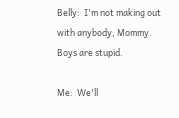Belly:  I'm not making out with anybody, Mommy.  Boys are stupid.

Me:  We'll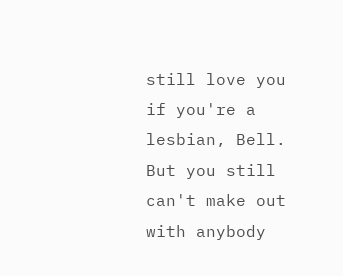still love you if you're a lesbian, Bell.  But you still can't make out with anybody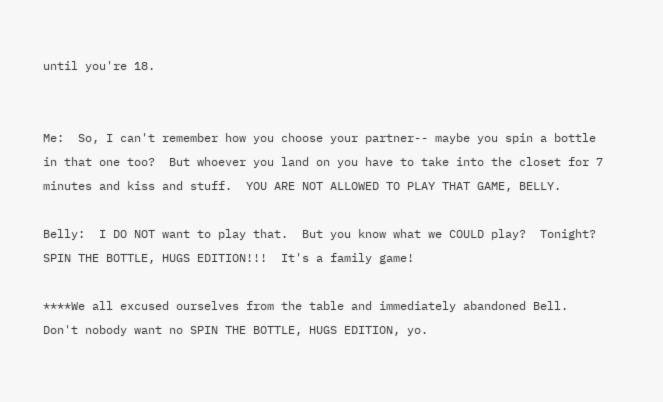until you're 18.


Me:  So, I can't remember how you choose your partner-- maybe you spin a bottle in that one too?  But whoever you land on you have to take into the closet for 7 minutes and kiss and stuff.  YOU ARE NOT ALLOWED TO PLAY THAT GAME, BELLY.

Belly:  I DO NOT want to play that.  But you know what we COULD play?  Tonight?  SPIN THE BOTTLE, HUGS EDITION!!!  It's a family game!

****We all excused ourselves from the table and immediately abandoned Bell.  Don't nobody want no SPIN THE BOTTLE, HUGS EDITION, yo.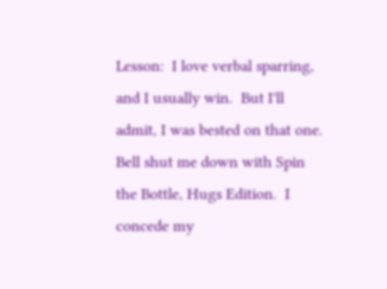Lesson:  I love verbal sparring, and I usually win.  But I'll admit, I was bested on that one.  Bell shut me down with Spin the Bottle, Hugs Edition.  I concede my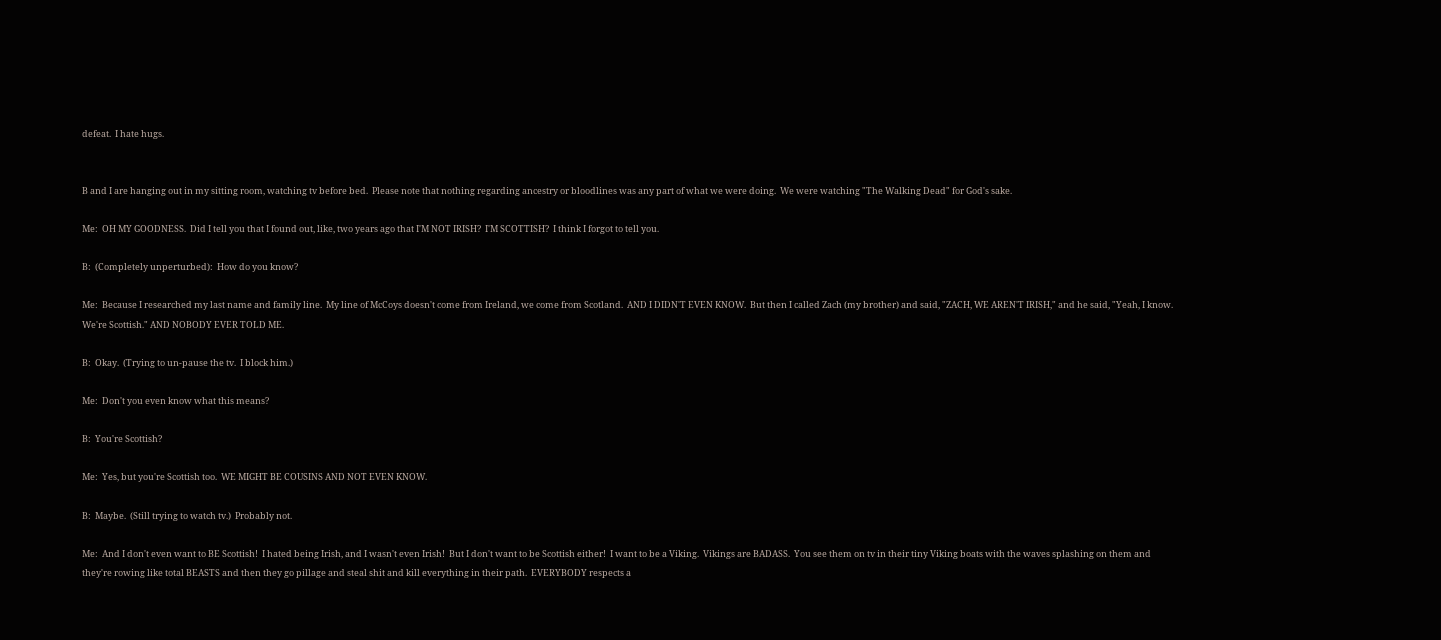defeat.  I hate hugs.


B and I are hanging out in my sitting room, watching tv before bed.  Please note that nothing regarding ancestry or bloodlines was any part of what we were doing.  We were watching "The Walking Dead" for God's sake.

Me:  OH MY GOODNESS.  Did I tell you that I found out, like, two years ago that I'M NOT IRISH?  I'M SCOTTISH?  I think I forgot to tell you.

B:  (Completely unperturbed):  How do you know?

Me:  Because I researched my last name and family line.  My line of McCoys doesn't come from Ireland, we come from Scotland.  AND I DIDN'T EVEN KNOW.  But then I called Zach (my brother) and said, "ZACH, WE AREN'T IRISH," and he said, "Yeah, I know.  We're Scottish." AND NOBODY EVER TOLD ME.

B:  Okay.  (Trying to un-pause the tv.  I block him.)

Me:  Don't you even know what this means?

B:  You're Scottish?

Me:  Yes, but you're Scottish too.  WE MIGHT BE COUSINS AND NOT EVEN KNOW.

B:  Maybe.  (Still trying to watch tv.)  Probably not.

Me:  And I don't even want to BE Scottish!  I hated being Irish, and I wasn't even Irish!  But I don't want to be Scottish either!  I want to be a Viking.  Vikings are BADASS.  You see them on tv in their tiny Viking boats with the waves splashing on them and they're rowing like total BEASTS and then they go pillage and steal shit and kill everything in their path.  EVERYBODY respects a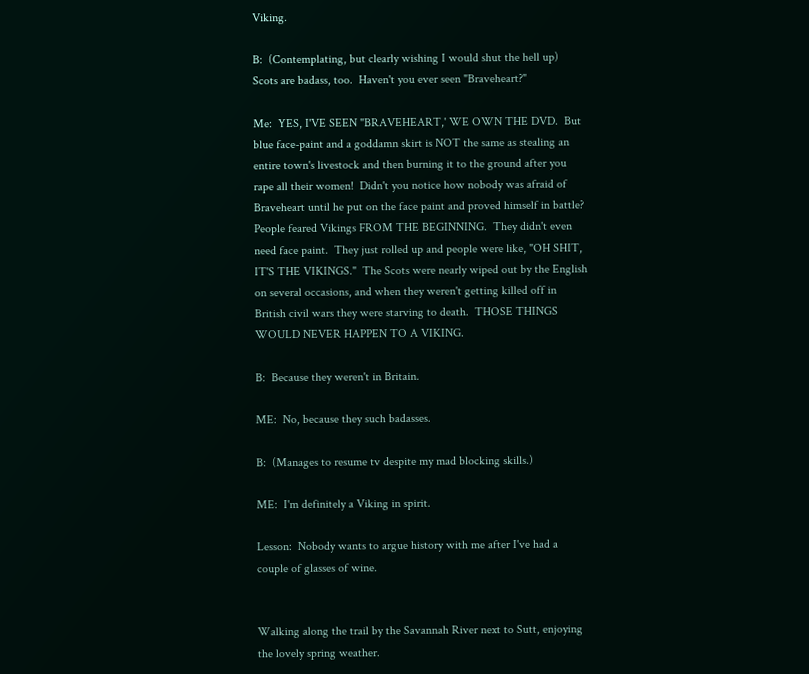Viking.

B:  (Contemplating, but clearly wishing I would shut the hell up)  Scots are badass, too.  Haven't you ever seen "Braveheart?"

Me:  YES, I'VE SEEN "BRAVEHEART,' WE OWN THE DVD.  But blue face-paint and a goddamn skirt is NOT the same as stealing an entire town's livestock and then burning it to the ground after you rape all their women!  Didn't you notice how nobody was afraid of Braveheart until he put on the face paint and proved himself in battle?  People feared Vikings FROM THE BEGINNING.  They didn't even need face paint.  They just rolled up and people were like, "OH SHIT, IT'S THE VIKINGS."  The Scots were nearly wiped out by the English on several occasions, and when they weren't getting killed off in British civil wars they were starving to death.  THOSE THINGS WOULD NEVER HAPPEN TO A VIKING.

B:  Because they weren't in Britain.

ME:  No, because they such badasses.

B:  (Manages to resume tv despite my mad blocking skills.)

ME:  I'm definitely a Viking in spirit.

Lesson:  Nobody wants to argue history with me after I've had a couple of glasses of wine.


Walking along the trail by the Savannah River next to Sutt, enjoying the lovely spring weather.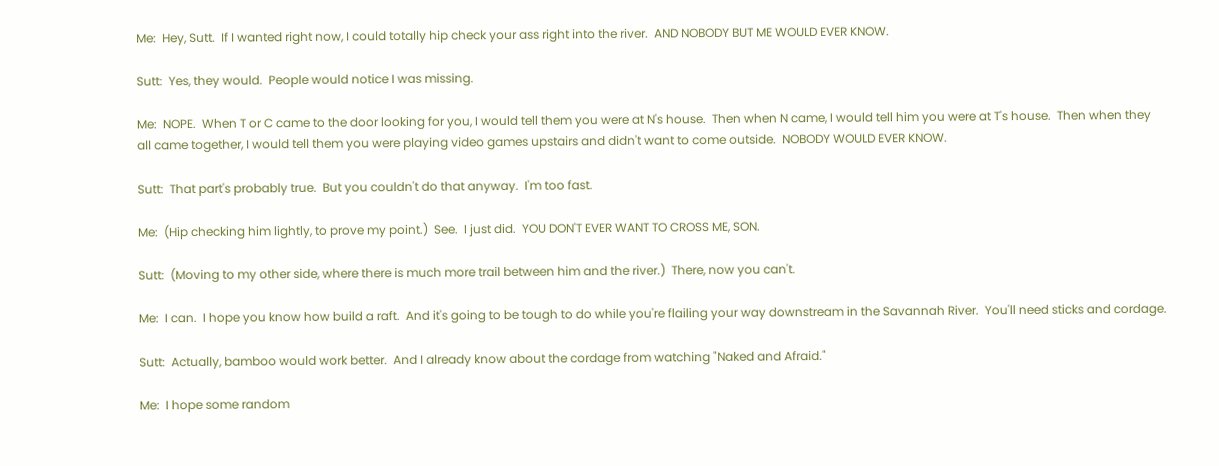Me:  Hey, Sutt.  If I wanted right now, I could totally hip check your ass right into the river.  AND NOBODY BUT ME WOULD EVER KNOW.

Sutt:  Yes, they would.  People would notice I was missing.

Me:  NOPE.  When T or C came to the door looking for you, I would tell them you were at N's house.  Then when N came, I would tell him you were at T's house.  Then when they all came together, I would tell them you were playing video games upstairs and didn't want to come outside.  NOBODY WOULD EVER KNOW.

Sutt:  That part's probably true.  But you couldn't do that anyway.  I'm too fast.

Me:  (Hip checking him lightly, to prove my point.)  See.  I just did.  YOU DON'T EVER WANT TO CROSS ME, SON.

Sutt:  (Moving to my other side, where there is much more trail between him and the river.)  There, now you can't.

Me:  I can.  I hope you know how build a raft.  And it's going to be tough to do while you're flailing your way downstream in the Savannah River.  You'll need sticks and cordage.

Sutt:  Actually, bamboo would work better.  And I already know about the cordage from watching "Naked and Afraid."

Me:  I hope some random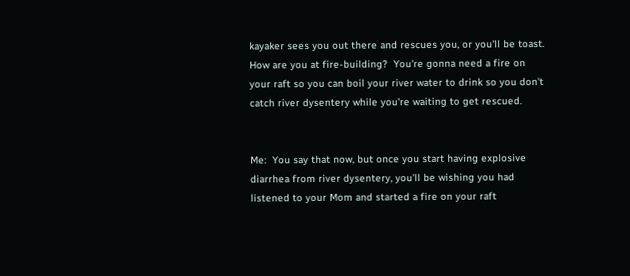kayaker sees you out there and rescues you, or you'll be toast.  How are you at fire-building?  You're gonna need a fire on your raft so you can boil your river water to drink so you don't catch river dysentery while you're waiting to get rescued.


Me:  You say that now, but once you start having explosive diarrhea from river dysentery, you'll be wishing you had listened to your Mom and started a fire on your raft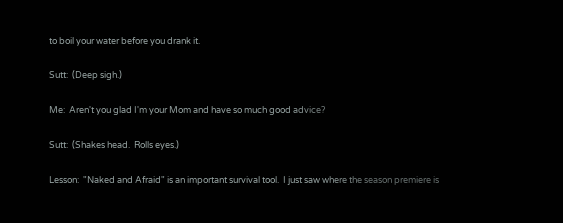to boil your water before you drank it.

Sutt:  (Deep sigh.)

Me:  Aren't you glad I'm your Mom and have so much good advice?

Sutt:  (Shakes head.  Rolls eyes.)

Lesson:  "Naked and Afraid" is an important survival tool.  I just saw where the season premiere is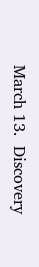March 13.  Discovery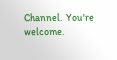Channel.  You're welcome.